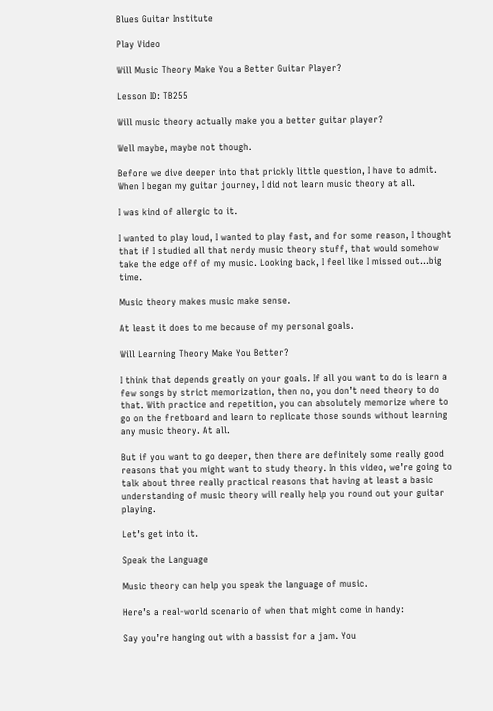Blues Guitar Institute

Play Video

Will Music Theory Make You a Better Guitar Player?

Lesson ID: TB255

Will music theory actually make you a better guitar player?

Well maybe, maybe not though.

Before we dive deeper into that prickly little question, I have to admit.  When I began my guitar journey, I did not learn music theory at all.

I was kind of allergic to it.

I wanted to play loud, I wanted to play fast, and for some reason, I thought that if I studied all that nerdy music theory stuff, that would somehow take the edge off of my music. Looking back, I feel like I missed out…big time.

Music theory makes music make sense.

At least it does to me because of my personal goals.

Will Learning Theory Make You Better?

I think that depends greatly on your goals. If all you want to do is learn a few songs by strict memorization, then no, you don’t need theory to do that. With practice and repetition, you can absolutely memorize where to go on the fretboard and learn to replicate those sounds without learning any music theory. At all.

But if you want to go deeper, then there are definitely some really good reasons that you might want to study theory. In this video, we’re going to talk about three really practical reasons that having at least a basic understanding of music theory will really help you round out your guitar playing.

Let’s get into it.

Speak the Language

Music theory can help you speak the language of music.

Here’s a real-world scenario of when that might come in handy:

Say you’re hanging out with a bassist for a jam. You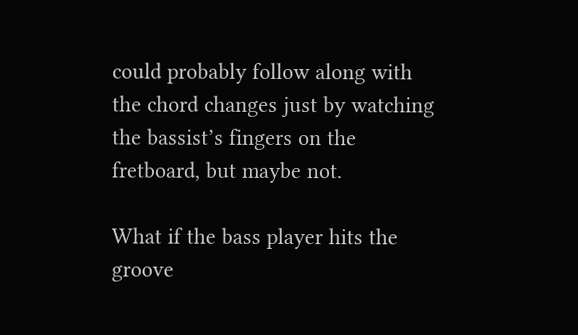could probably follow along with the chord changes just by watching the bassist’s fingers on the fretboard, but maybe not.

What if the bass player hits the groove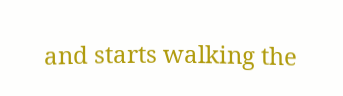and starts walking the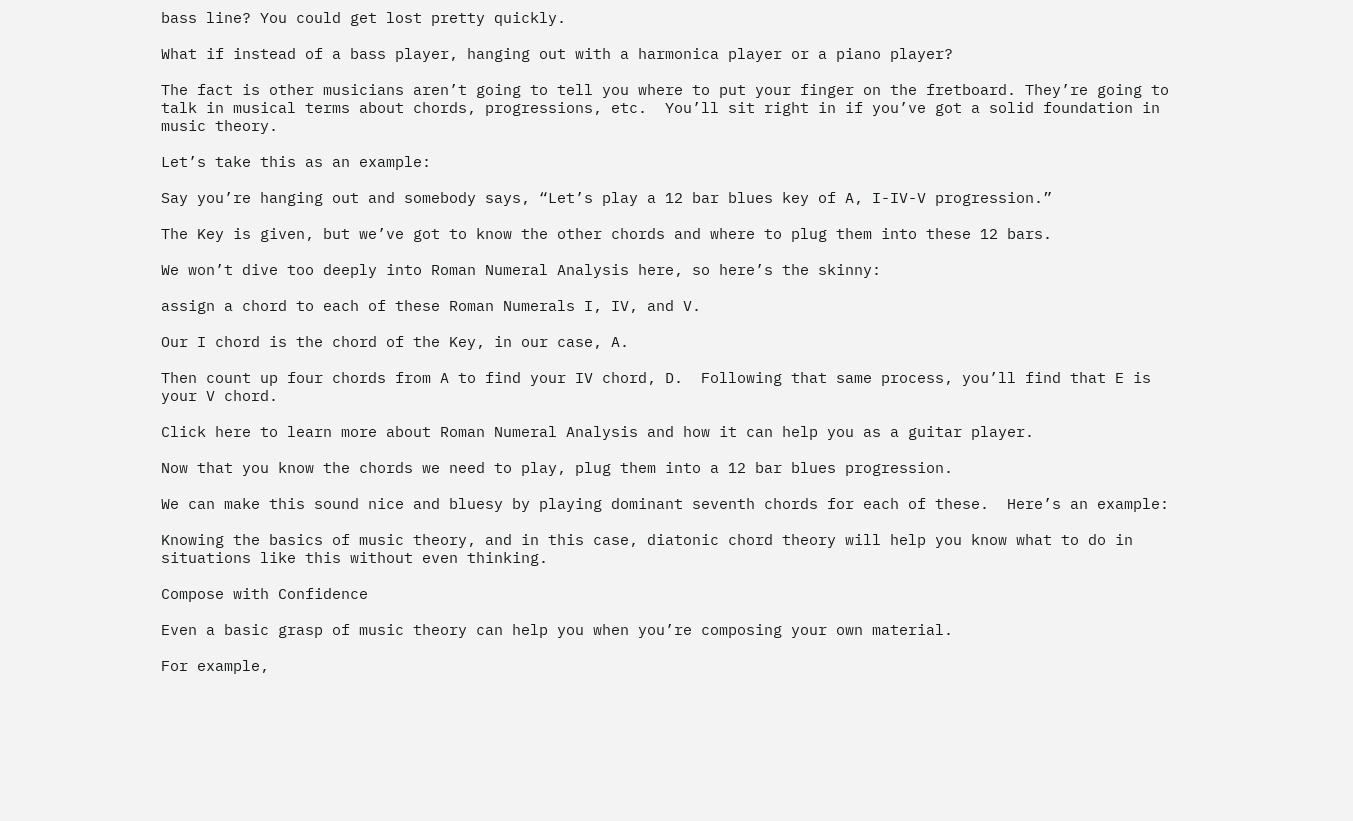bass line? You could get lost pretty quickly.

What if instead of a bass player, hanging out with a harmonica player or a piano player?

The fact is other musicians aren’t going to tell you where to put your finger on the fretboard. They’re going to talk in musical terms about chords, progressions, etc.  You’ll sit right in if you’ve got a solid foundation in music theory.

Let’s take this as an example:

Say you’re hanging out and somebody says, “Let’s play a 12 bar blues key of A, I-IV-V progression.”

The Key is given, but we’ve got to know the other chords and where to plug them into these 12 bars.

We won’t dive too deeply into Roman Numeral Analysis here, so here’s the skinny:

assign a chord to each of these Roman Numerals I, IV, and V.

Our I chord is the chord of the Key, in our case, A.

Then count up four chords from A to find your IV chord, D.  Following that same process, you’ll find that E is your V chord.

Click here to learn more about Roman Numeral Analysis and how it can help you as a guitar player.

Now that you know the chords we need to play, plug them into a 12 bar blues progression.

We can make this sound nice and bluesy by playing dominant seventh chords for each of these.  Here’s an example:

Knowing the basics of music theory, and in this case, diatonic chord theory will help you know what to do in situations like this without even thinking.

Compose with Confidence

Even a basic grasp of music theory can help you when you’re composing your own material.

For example,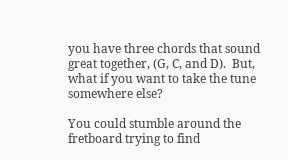you have three chords that sound great together, (G, C, and D).  But, what if you want to take the tune somewhere else?

You could stumble around the fretboard trying to find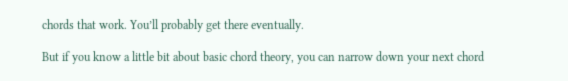chords that work. You’ll probably get there eventually.

But if you know a little bit about basic chord theory, you can narrow down your next chord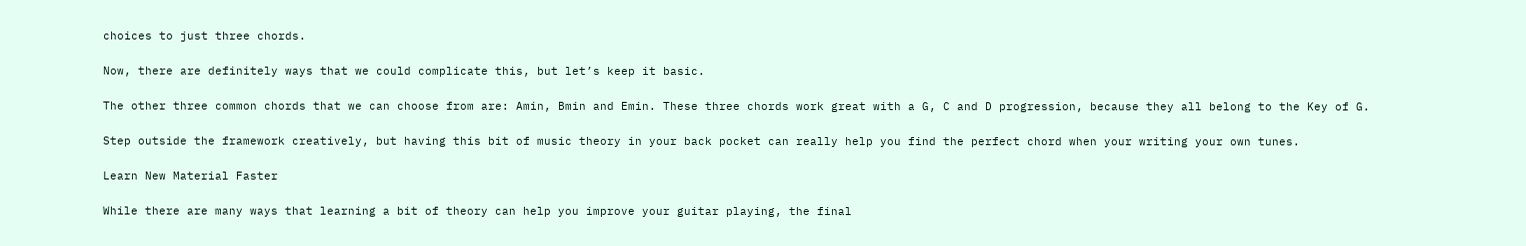choices to just three chords.

Now, there are definitely ways that we could complicate this, but let’s keep it basic.

The other three common chords that we can choose from are: Amin, Bmin and Emin. These three chords work great with a G, C and D progression, because they all belong to the Key of G.

Step outside the framework creatively, but having this bit of music theory in your back pocket can really help you find the perfect chord when your writing your own tunes.

Learn New Material Faster

While there are many ways that learning a bit of theory can help you improve your guitar playing, the final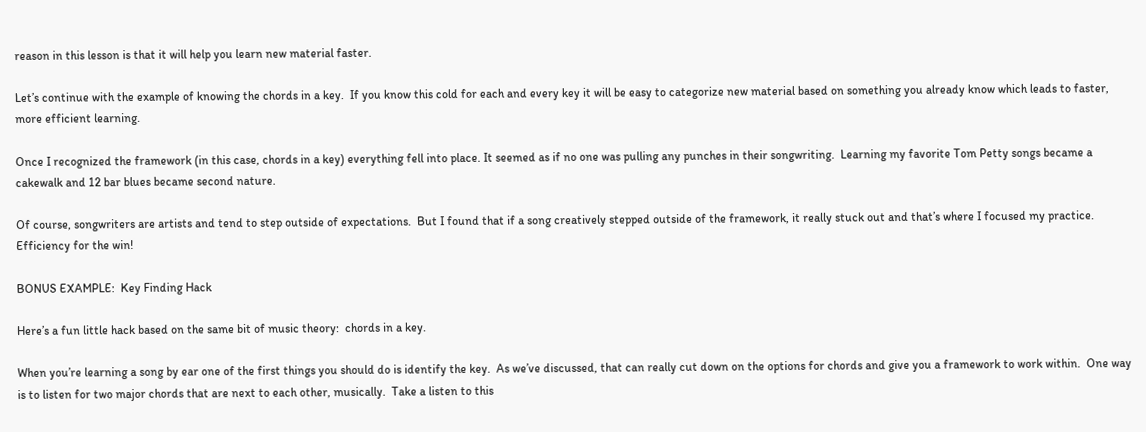reason in this lesson is that it will help you learn new material faster.

Let’s continue with the example of knowing the chords in a key.  If you know this cold for each and every key it will be easy to categorize new material based on something you already know which leads to faster, more efficient learning.

Once I recognized the framework (in this case, chords in a key) everything fell into place. It seemed as if no one was pulling any punches in their songwriting.  Learning my favorite Tom Petty songs became a cakewalk and 12 bar blues became second nature.

Of course, songwriters are artists and tend to step outside of expectations.  But I found that if a song creatively stepped outside of the framework, it really stuck out and that’s where I focused my practice. Efficiency for the win!

BONUS EXAMPLE:  Key Finding Hack

Here’s a fun little hack based on the same bit of music theory:  chords in a key.

When you’re learning a song by ear one of the first things you should do is identify the key.  As we’ve discussed, that can really cut down on the options for chords and give you a framework to work within.  One way is to listen for two major chords that are next to each other, musically.  Take a listen to this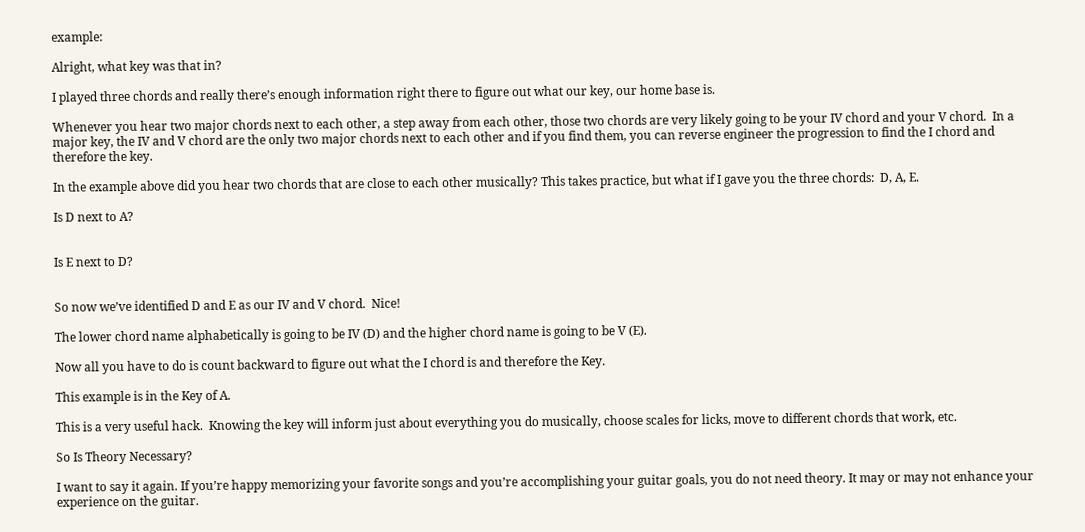example:

Alright, what key was that in?

I played three chords and really there’s enough information right there to figure out what our key, our home base is.

Whenever you hear two major chords next to each other, a step away from each other, those two chords are very likely going to be your IV chord and your V chord.  In a major key, the IV and V chord are the only two major chords next to each other and if you find them, you can reverse engineer the progression to find the I chord and therefore the key.

In the example above did you hear two chords that are close to each other musically? This takes practice, but what if I gave you the three chords:  D, A, E.

Is D next to A?


Is E next to D?


So now we’ve identified D and E as our IV and V chord.  Nice!

The lower chord name alphabetically is going to be IV (D) and the higher chord name is going to be V (E).

Now all you have to do is count backward to figure out what the I chord is and therefore the Key.

This example is in the Key of A.

This is a very useful hack.  Knowing the key will inform just about everything you do musically, choose scales for licks, move to different chords that work, etc.

So Is Theory Necessary?

I want to say it again. If you’re happy memorizing your favorite songs and you’re accomplishing your guitar goals, you do not need theory. It may or may not enhance your experience on the guitar.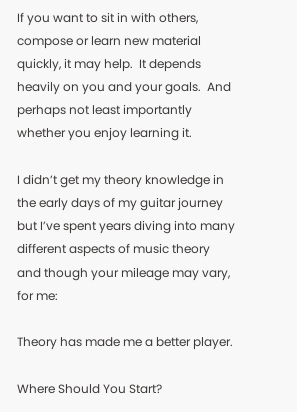If you want to sit in with others, compose or learn new material quickly, it may help.  It depends heavily on you and your goals.  And perhaps not least importantly whether you enjoy learning it.

I didn’t get my theory knowledge in the early days of my guitar journey but I’ve spent years diving into many different aspects of music theory and though your mileage may vary, for me:

Theory has made me a better player.

Where Should You Start?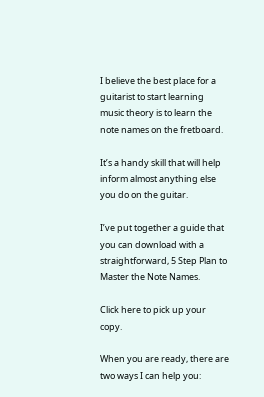I believe the best place for a guitarist to start learning music theory is to learn the note names on the fretboard.

It’s a handy skill that will help inform almost anything else you do on the guitar.

I’ve put together a guide that you can download with a straightforward, 5 Step Plan to Master the Note Names.

Click here to pick up your copy.

When you are ready, there are two ways I can help you: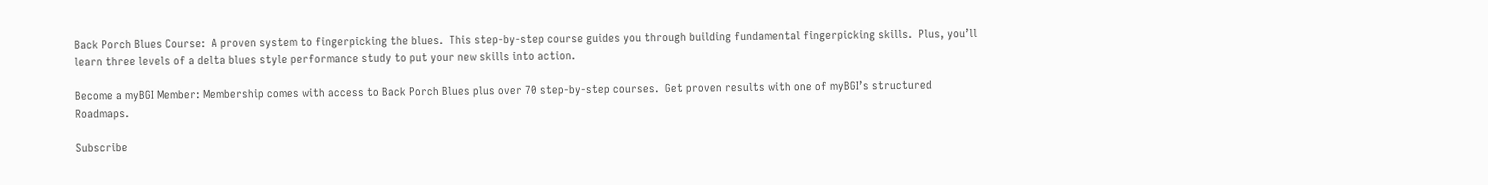Back Porch Blues Course:  A proven system to fingerpicking the blues.  This step-by-step course guides you through building fundamental fingerpicking skills.  Plus, you’ll learn three levels of a delta blues style performance study to put your new skills into action.

Become a myBGI Member: Membership comes with access to Back Porch Blues plus over 70 step-by-step courses.  Get proven results with one of myBGI’s structured Roadmaps.

Subscribe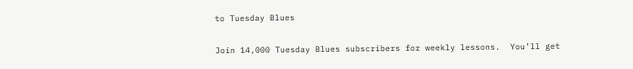to Tuesday Blues

Join 14,000 Tuesday Blues subscribers for weekly lessons.  You’ll get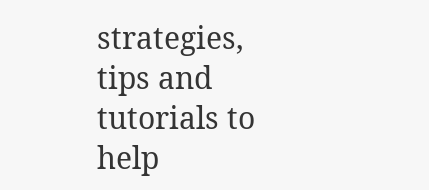strategies, tips and tutorials to help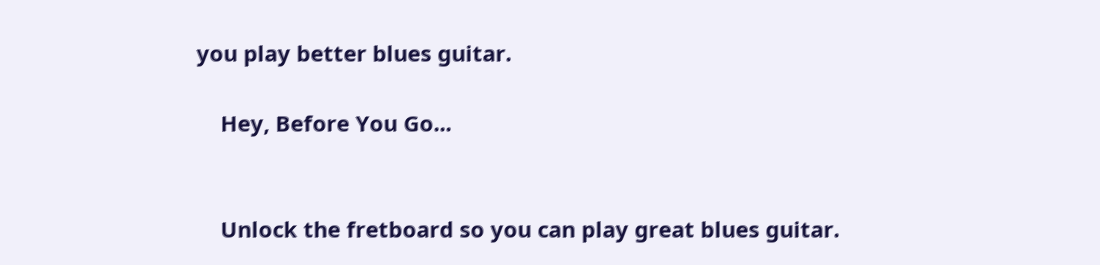you play better blues guitar.

    Hey, Before You Go...


    Unlock the fretboard so you can play great blues guitar.